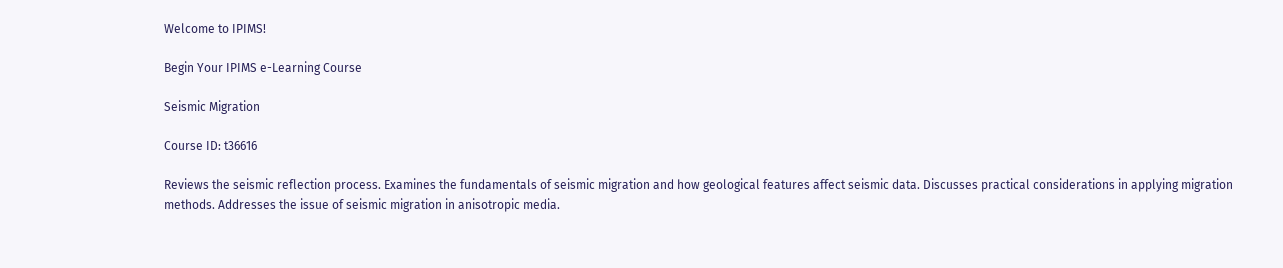Welcome to IPIMS!

Begin Your IPIMS e-Learning Course

Seismic Migration

Course ID: t36616

Reviews the seismic reflection process. Examines the fundamentals of seismic migration and how geological features affect seismic data. Discusses practical considerations in applying migration methods. Addresses the issue of seismic migration in anisotropic media.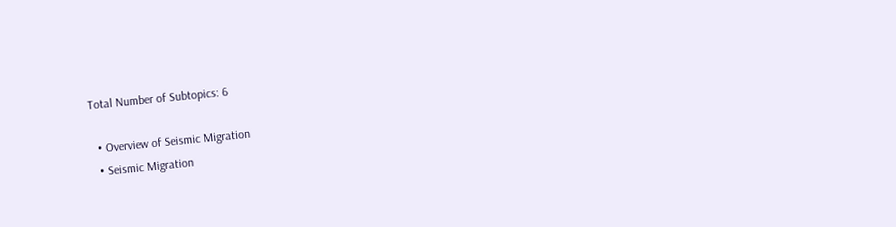Total Number of Subtopics: 6

  • Overview of Seismic Migration
  • Seismic Migration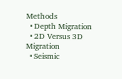Methods
  • Depth Migration
  • 2D Versus 3D Migration
  • Seismic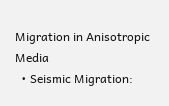Migration in Anisotropic Media
  • Seismic Migration: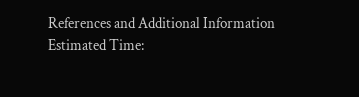References and Additional Information
Estimated Time: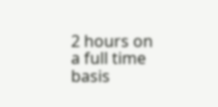2 hours on a full time basis